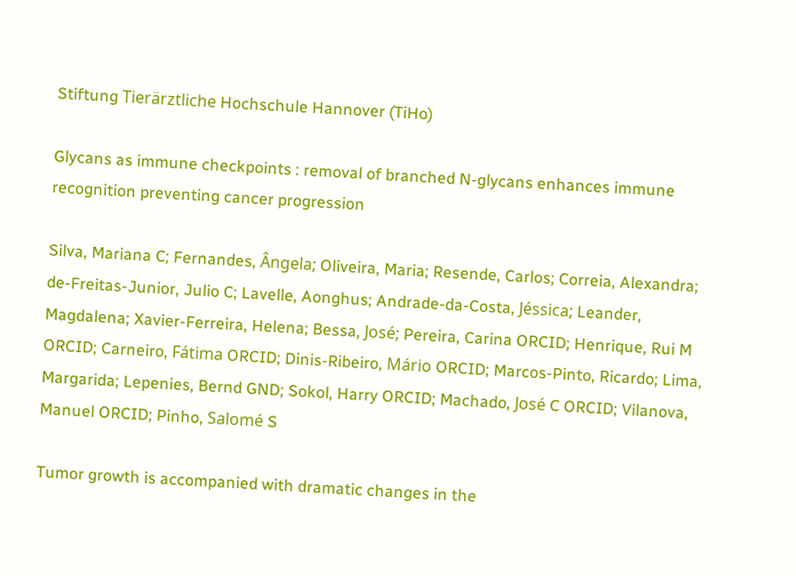Stiftung Tierärztliche Hochschule Hannover (TiHo)

Glycans as immune checkpoints : removal of branched N-glycans enhances immune recognition preventing cancer progression

Silva, Mariana C; Fernandes, Ângela; Oliveira, Maria; Resende, Carlos; Correia, Alexandra; de-Freitas-Junior, Julio C; Lavelle, Aonghus; Andrade-da-Costa, Jéssica; Leander, Magdalena; Xavier-Ferreira, Helena; Bessa, José; Pereira, Carina ORCID; Henrique, Rui M ORCID; Carneiro, Fátima ORCID; Dinis-Ribeiro, Mário ORCID; Marcos-Pinto, Ricardo; Lima, Margarida; Lepenies, Bernd GND; Sokol, Harry ORCID; Machado, José C ORCID; Vilanova, Manuel ORCID; Pinho, Salomé S

Tumor growth is accompanied with dramatic changes in the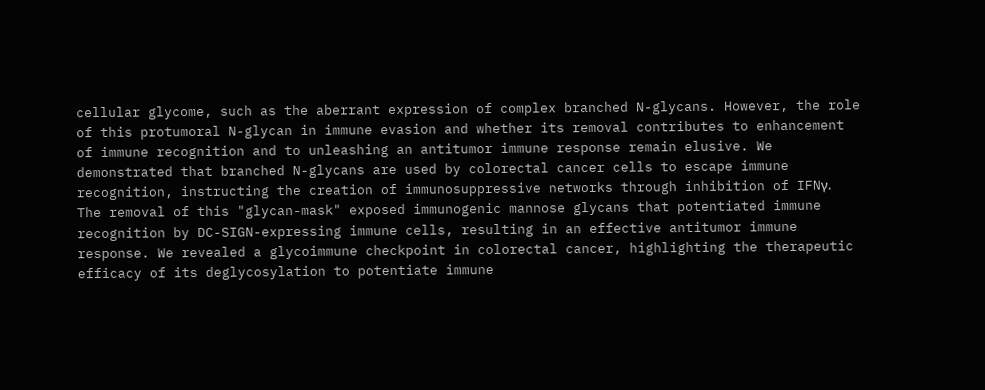cellular glycome, such as the aberrant expression of complex branched N-glycans. However, the role of this protumoral N-glycan in immune evasion and whether its removal contributes to enhancement of immune recognition and to unleashing an antitumor immune response remain elusive. We demonstrated that branched N-glycans are used by colorectal cancer cells to escape immune recognition, instructing the creation of immunosuppressive networks through inhibition of IFNγ. The removal of this "glycan-mask" exposed immunogenic mannose glycans that potentiated immune recognition by DC-SIGN-expressing immune cells, resulting in an effective antitumor immune response. We revealed a glycoimmune checkpoint in colorectal cancer, highlighting the therapeutic efficacy of its deglycosylation to potentiate immune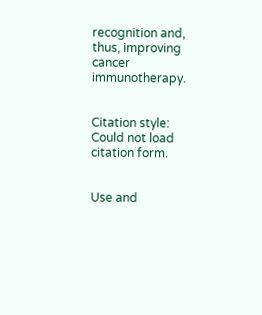recognition and, thus, improving cancer immunotherapy.


Citation style:
Could not load citation form.


Use and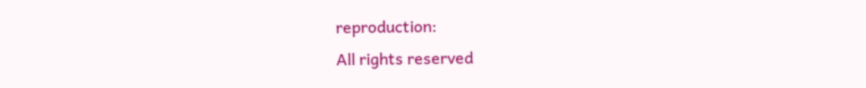reproduction:
All rights reserved